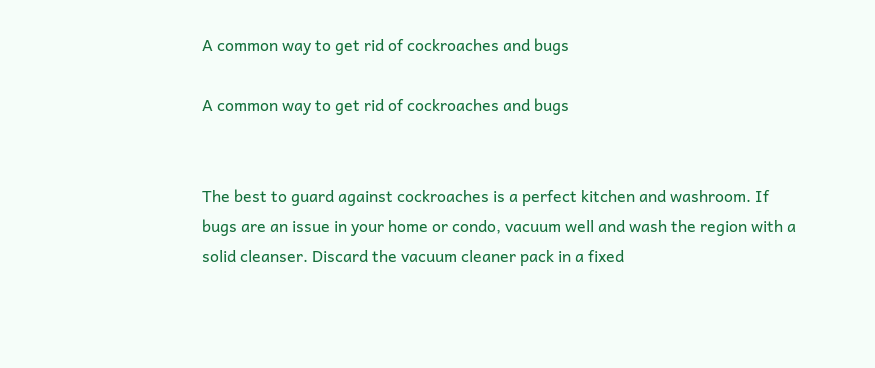A common way to get rid of cockroaches and bugs

A common way to get rid of cockroaches and bugs


The best to guard against cockroaches is a perfect kitchen and washroom. If bugs are an issue in your home or condo, vacuum well and wash the region with a solid cleanser. Discard the vacuum cleaner pack in a fixed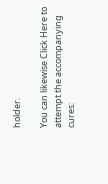holder.

You can likewise Click Here to attempt the accompanying cures: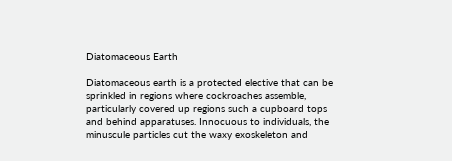Diatomaceous Earth

Diatomaceous earth is a protected elective that can be sprinkled in regions where cockroaches assemble, particularly covered up regions such a cupboard tops and behind apparatuses. Innocuous to individuals, the minuscule particles cut the waxy exoskeleton and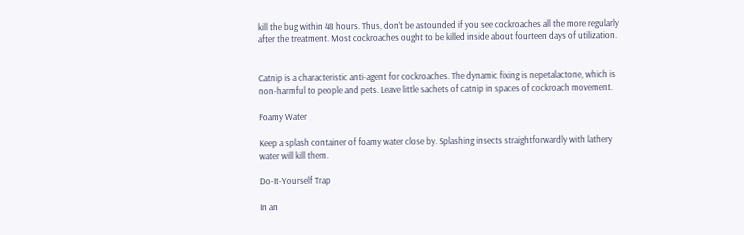kill the bug within 48 hours. Thus, don’t be astounded if you see cockroaches all the more regularly after the treatment. Most cockroaches ought to be killed inside about fourteen days of utilization.


Catnip is a characteristic anti-agent for cockroaches. The dynamic fixing is nepetalactone, which is non-harmful to people and pets. Leave little sachets of catnip in spaces of cockroach movement.

Foamy Water

Keep a splash container of foamy water close by. Splashing insects straightforwardly with lathery water will kill them.

Do-It-Yourself Trap

In an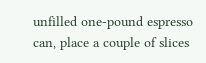unfilled one-pound espresso can, place a couple of slices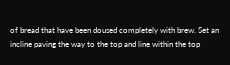of bread that have been doused completely with brew. Set an incline paving the way to the top and line within the top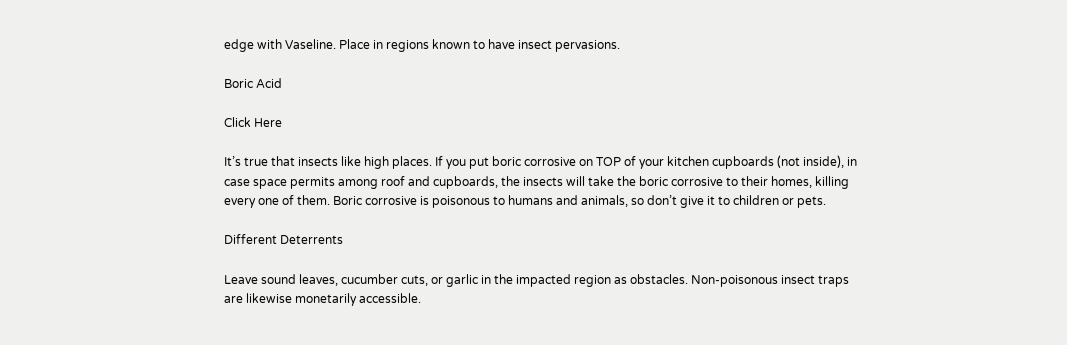edge with Vaseline. Place in regions known to have insect pervasions.

Boric Acid

Click Here

It’s true that insects like high places. If you put boric corrosive on TOP of your kitchen cupboards (not inside), in case space permits among roof and cupboards, the insects will take the boric corrosive to their homes, killing every one of them. Boric corrosive is poisonous to humans and animals, so don’t give it to children or pets.

Different Deterrents

Leave sound leaves, cucumber cuts, or garlic in the impacted region as obstacles. Non-poisonous insect traps are likewise monetarily accessible.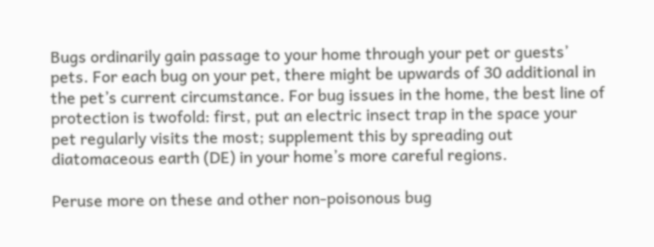Bugs ordinarily gain passage to your home through your pet or guests’ pets. For each bug on your pet, there might be upwards of 30 additional in the pet’s current circumstance. For bug issues in the home, the best line of protection is twofold: first, put an electric insect trap in the space your pet regularly visits the most; supplement this by spreading out diatomaceous earth (DE) in your home’s more careful regions.

Peruse more on these and other non-poisonous bug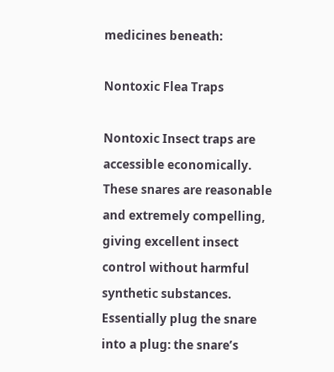medicines beneath:

Nontoxic Flea Traps

Nontoxic Insect traps are accessible economically. These snares are reasonable and extremely compelling, giving excellent insect control without harmful synthetic substances. Essentially plug the snare into a plug: the snare’s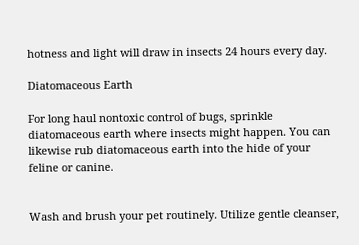hotness and light will draw in insects 24 hours every day.

Diatomaceous Earth

For long haul nontoxic control of bugs, sprinkle diatomaceous earth where insects might happen. You can likewise rub diatomaceous earth into the hide of your feline or canine.


Wash and brush your pet routinely. Utilize gentle cleanser,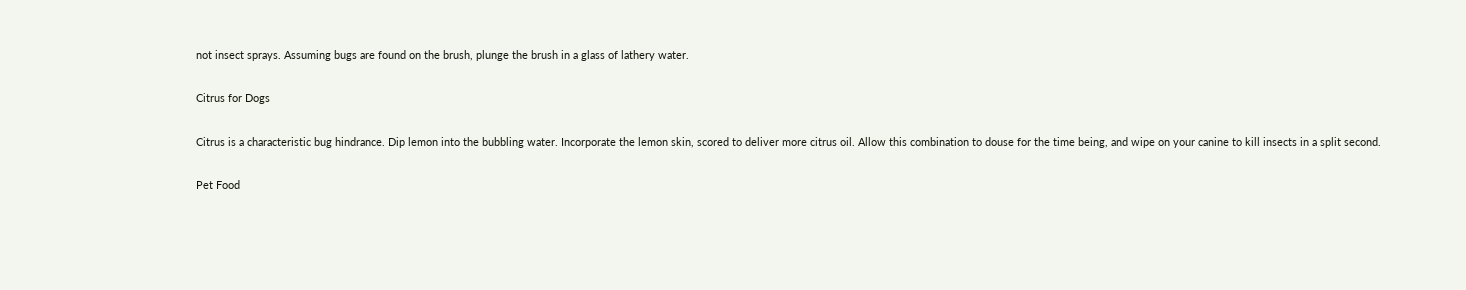not insect sprays. Assuming bugs are found on the brush, plunge the brush in a glass of lathery water.

Citrus for Dogs

Citrus is a characteristic bug hindrance. Dip lemon into the bubbling water. Incorporate the lemon skin, scored to deliver more citrus oil. Allow this combination to douse for the time being, and wipe on your canine to kill insects in a split second.

Pet Food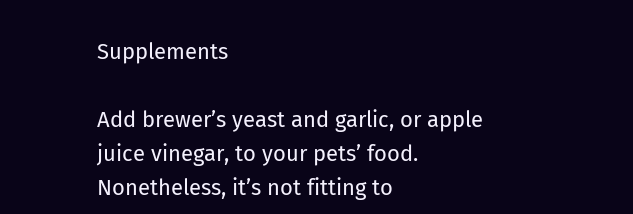Supplements

Add brewer’s yeast and garlic, or apple juice vinegar, to your pets’ food. Nonetheless, it’s not fitting to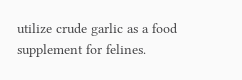utilize crude garlic as a food supplement for felines.